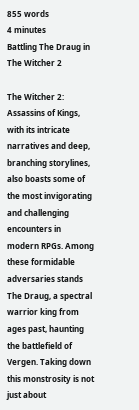855 words
4 minutes
Battling The Draug in The Witcher 2

The Witcher 2: Assassins of Kings, with its intricate narratives and deep, branching storylines, also boasts some of the most invigorating and challenging encounters in modern RPGs. Among these formidable adversaries stands The Draug, a spectral warrior king from ages past, haunting the battlefield of Vergen. Taking down this monstrosity is not just about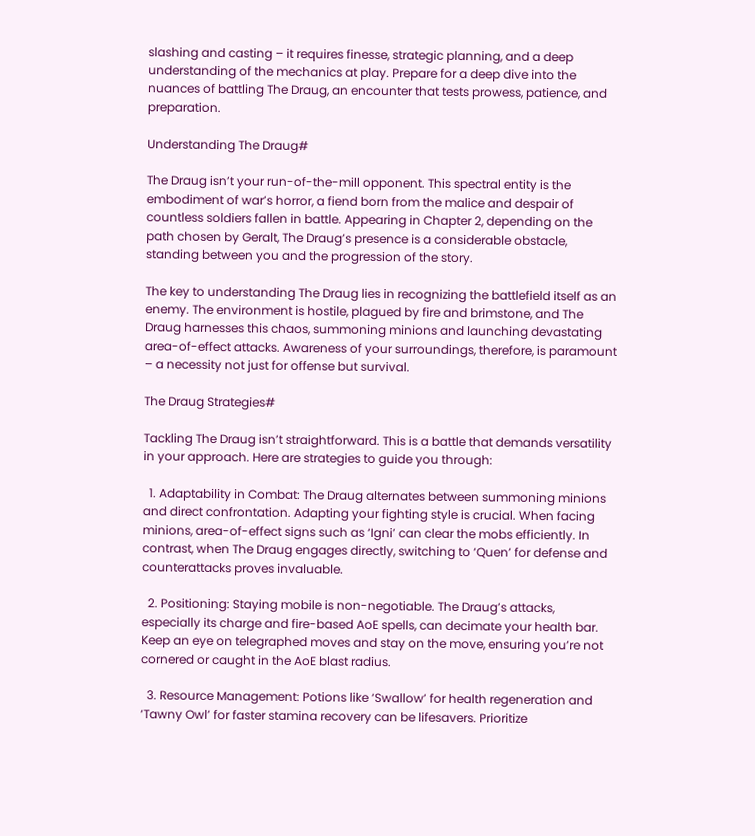slashing and casting – it requires finesse, strategic planning, and a deep understanding of the mechanics at play. Prepare for a deep dive into the nuances of battling The Draug, an encounter that tests prowess, patience, and preparation.

Understanding The Draug#

The Draug isn’t your run-of-the-mill opponent. This spectral entity is the embodiment of war’s horror, a fiend born from the malice and despair of countless soldiers fallen in battle. Appearing in Chapter 2, depending on the path chosen by Geralt, The Draug’s presence is a considerable obstacle, standing between you and the progression of the story.

The key to understanding The Draug lies in recognizing the battlefield itself as an enemy. The environment is hostile, plagued by fire and brimstone, and The Draug harnesses this chaos, summoning minions and launching devastating area-of-effect attacks. Awareness of your surroundings, therefore, is paramount – a necessity not just for offense but survival.

The Draug Strategies#

Tackling The Draug isn’t straightforward. This is a battle that demands versatility in your approach. Here are strategies to guide you through:

  1. Adaptability in Combat: The Draug alternates between summoning minions and direct confrontation. Adapting your fighting style is crucial. When facing minions, area-of-effect signs such as ‘Igni’ can clear the mobs efficiently. In contrast, when The Draug engages directly, switching to ‘Quen’ for defense and counterattacks proves invaluable.

  2. Positioning: Staying mobile is non-negotiable. The Draug’s attacks, especially its charge and fire-based AoE spells, can decimate your health bar. Keep an eye on telegraphed moves and stay on the move, ensuring you’re not cornered or caught in the AoE blast radius.

  3. Resource Management: Potions like ‘Swallow’ for health regeneration and ‘Tawny Owl’ for faster stamina recovery can be lifesavers. Prioritize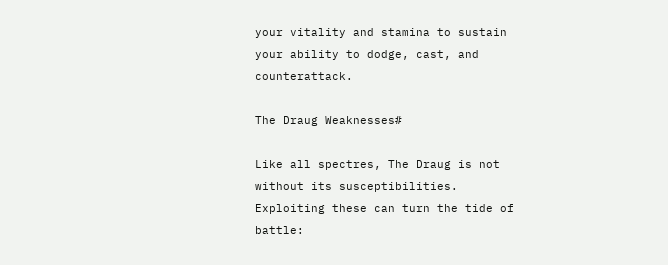your vitality and stamina to sustain your ability to dodge, cast, and counterattack.

The Draug Weaknesses#

Like all spectres, The Draug is not without its susceptibilities. Exploiting these can turn the tide of battle: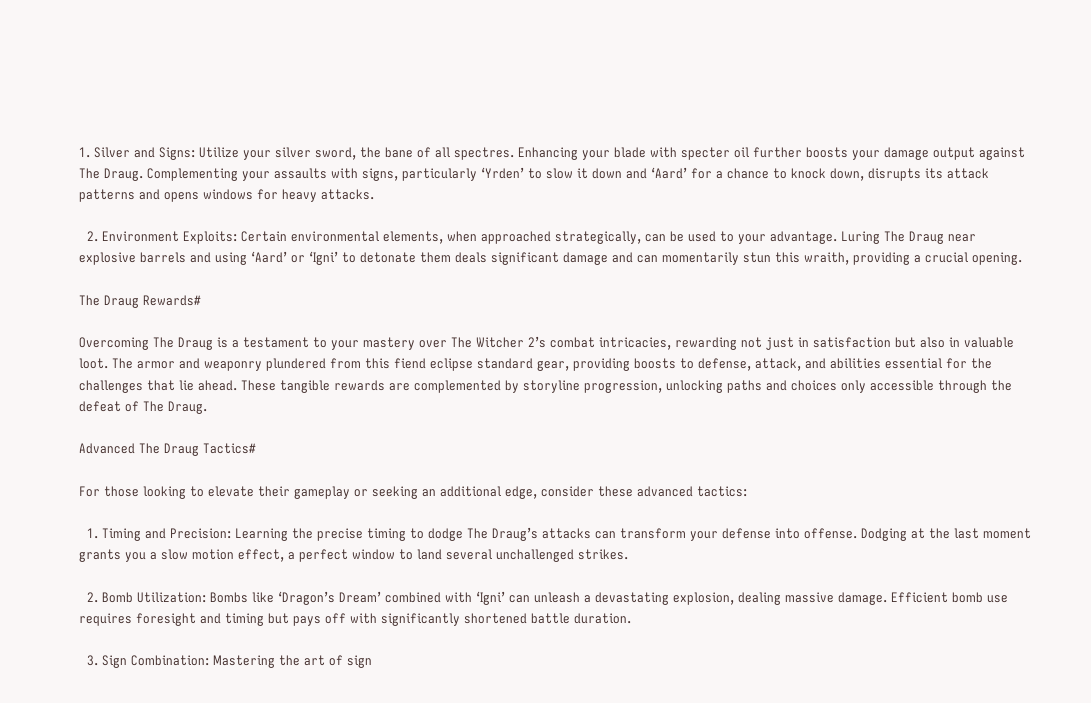1. Silver and Signs: Utilize your silver sword, the bane of all spectres. Enhancing your blade with specter oil further boosts your damage output against The Draug. Complementing your assaults with signs, particularly ‘Yrden’ to slow it down and ‘Aard’ for a chance to knock down, disrupts its attack patterns and opens windows for heavy attacks.

  2. Environment Exploits: Certain environmental elements, when approached strategically, can be used to your advantage. Luring The Draug near explosive barrels and using ‘Aard’ or ‘Igni’ to detonate them deals significant damage and can momentarily stun this wraith, providing a crucial opening.

The Draug Rewards#

Overcoming The Draug is a testament to your mastery over The Witcher 2’s combat intricacies, rewarding not just in satisfaction but also in valuable loot. The armor and weaponry plundered from this fiend eclipse standard gear, providing boosts to defense, attack, and abilities essential for the challenges that lie ahead. These tangible rewards are complemented by storyline progression, unlocking paths and choices only accessible through the defeat of The Draug.

Advanced The Draug Tactics#

For those looking to elevate their gameplay or seeking an additional edge, consider these advanced tactics:

  1. Timing and Precision: Learning the precise timing to dodge The Draug’s attacks can transform your defense into offense. Dodging at the last moment grants you a slow motion effect, a perfect window to land several unchallenged strikes.

  2. Bomb Utilization: Bombs like ‘Dragon’s Dream’ combined with ‘Igni’ can unleash a devastating explosion, dealing massive damage. Efficient bomb use requires foresight and timing but pays off with significantly shortened battle duration.

  3. Sign Combination: Mastering the art of sign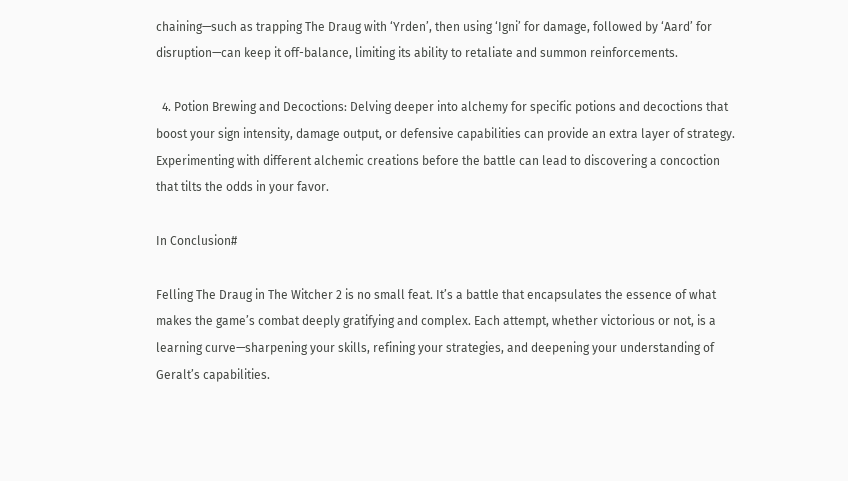chaining—such as trapping The Draug with ‘Yrden’, then using ‘Igni’ for damage, followed by ‘Aard’ for disruption—can keep it off-balance, limiting its ability to retaliate and summon reinforcements.

  4. Potion Brewing and Decoctions: Delving deeper into alchemy for specific potions and decoctions that boost your sign intensity, damage output, or defensive capabilities can provide an extra layer of strategy. Experimenting with different alchemic creations before the battle can lead to discovering a concoction that tilts the odds in your favor.

In Conclusion#

Felling The Draug in The Witcher 2 is no small feat. It’s a battle that encapsulates the essence of what makes the game’s combat deeply gratifying and complex. Each attempt, whether victorious or not, is a learning curve—sharpening your skills, refining your strategies, and deepening your understanding of Geralt’s capabilities.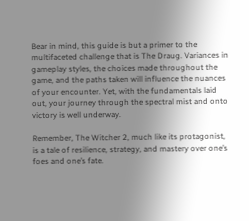Bear in mind, this guide is but a primer to the multifaceted challenge that is The Draug. Variances in gameplay styles, the choices made throughout the game, and the paths taken will influence the nuances of your encounter. Yet, with the fundamentals laid out, your journey through the spectral mist and onto victory is well underway.

Remember, The Witcher 2, much like its protagonist, is a tale of resilience, strategy, and mastery over one’s foes and one’s fate.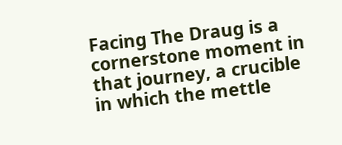Facing The Draug is a cornerstone moment in that journey, a crucible in which the mettle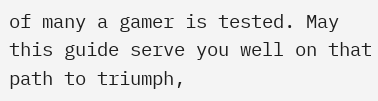of many a gamer is tested. May this guide serve you well on that path to triumph,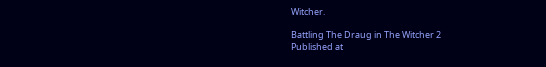Witcher.

Battling The Draug in The Witcher 2
Published at